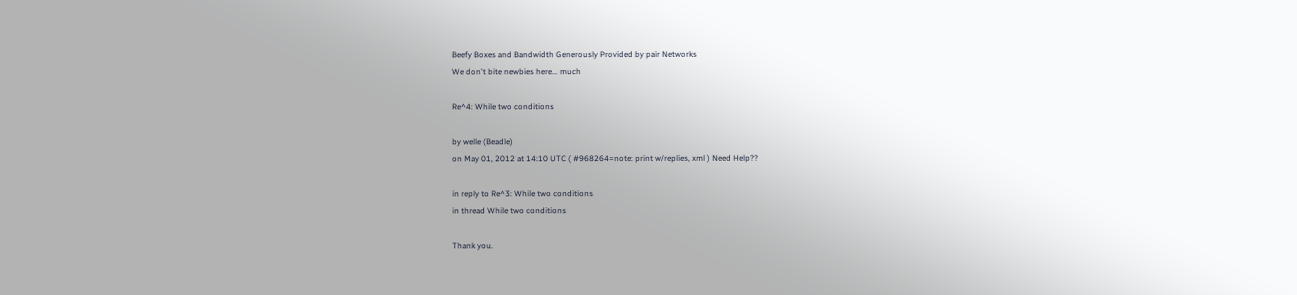Beefy Boxes and Bandwidth Generously Provided by pair Networks
We don't bite newbies here... much

Re^4: While two conditions

by welle (Beadle)
on May 01, 2012 at 14:10 UTC ( #968264=note: print w/replies, xml ) Need Help??

in reply to Re^3: While two conditions
in thread While two conditions

Thank you.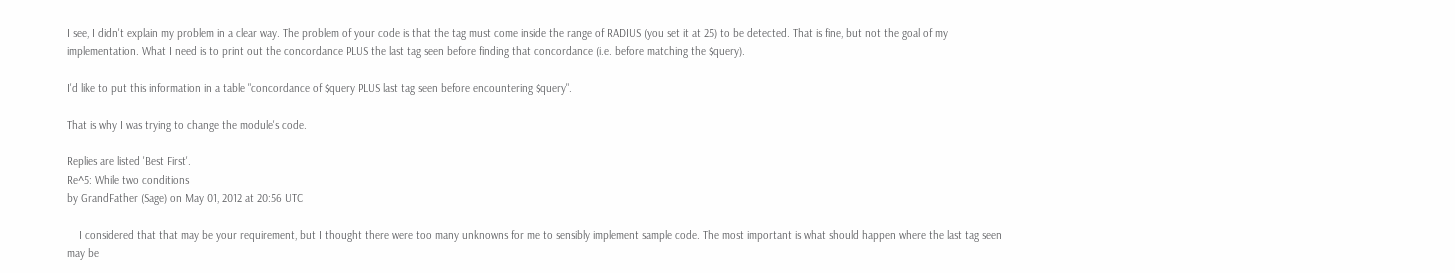I see, I didn't explain my problem in a clear way. The problem of your code is that the tag must come inside the range of RADIUS (you set it at 25) to be detected. That is fine, but not the goal of my implementation. What I need is to print out the concordance PLUS the last tag seen before finding that concordance (i.e. before matching the $query).

I'd like to put this information in a table "concordance of $query PLUS last tag seen before encountering $query".

That is why I was trying to change the module's code.

Replies are listed 'Best First'.
Re^5: While two conditions
by GrandFather (Sage) on May 01, 2012 at 20:56 UTC

    I considered that that may be your requirement, but I thought there were too many unknowns for me to sensibly implement sample code. The most important is what should happen where the last tag seen may be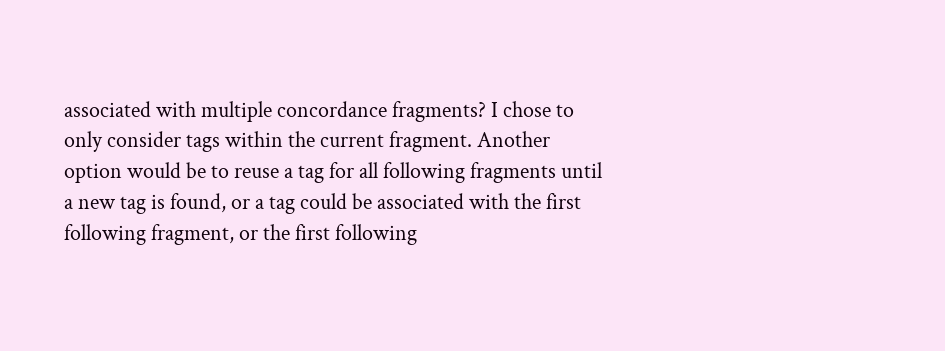associated with multiple concordance fragments? I chose to only consider tags within the current fragment. Another option would be to reuse a tag for all following fragments until a new tag is found, or a tag could be associated with the first following fragment, or the first following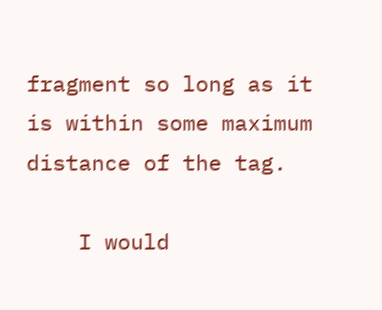fragment so long as it is within some maximum distance of the tag.

    I would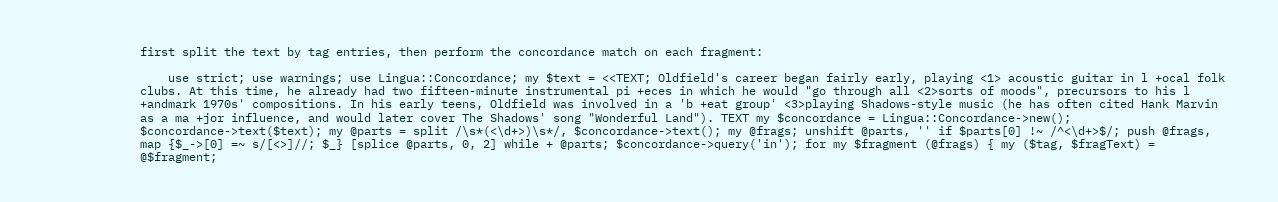first split the text by tag entries, then perform the concordance match on each fragment:

    use strict; use warnings; use Lingua::Concordance; my $text = <<TEXT; Oldfield's career began fairly early, playing <1> acoustic guitar in l +ocal folk clubs. At this time, he already had two fifteen-minute instrumental pi +eces in which he would "go through all <2>sorts of moods", precursors to his l +andmark 1970s' compositions. In his early teens, Oldfield was involved in a 'b +eat group' <3>playing Shadows-style music (he has often cited Hank Marvin as a ma +jor influence, and would later cover The Shadows' song "Wonderful Land"). TEXT my $concordance = Lingua::Concordance->new(); $concordance->text($text); my @parts = split /\s*(<\d+>)\s*/, $concordance->text(); my @frags; unshift @parts, '' if $parts[0] !~ /^<\d+>$/; push @frags, map {$_->[0] =~ s/[<>]//; $_} [splice @parts, 0, 2] while + @parts; $concordance->query('in'); for my $fragment (@frags) { my ($tag, $fragText) = @$fragment;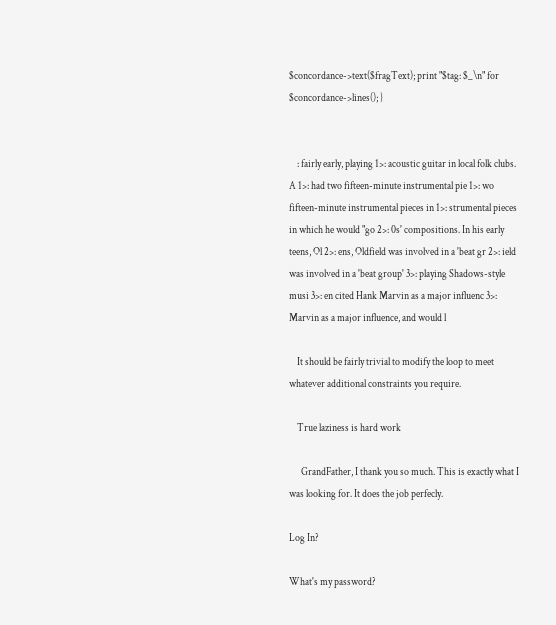$concordance->text($fragText); print "$tag: $_\n" for $concordance->lines(); }


    : fairly early, playing 1>: acoustic guitar in local folk clubs. A 1>: had two fifteen-minute instrumental pie 1>: wo fifteen-minute instrumental pieces in 1>: strumental pieces in which he would "go 2>: 0s' compositions. In his early teens, Ol 2>: ens, Oldfield was involved in a 'beat gr 2>: ield was involved in a 'beat group' 3>: playing Shadows-style musi 3>: en cited Hank Marvin as a major influenc 3>: Marvin as a major influence, and would l

    It should be fairly trivial to modify the loop to meet whatever additional constraints you require.

    True laziness is hard work

      GrandFather, I thank you so much. This is exactly what I was looking for. It does the job perfecly.

Log In?

What's my password?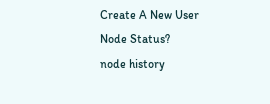Create A New User
Node Status?
node history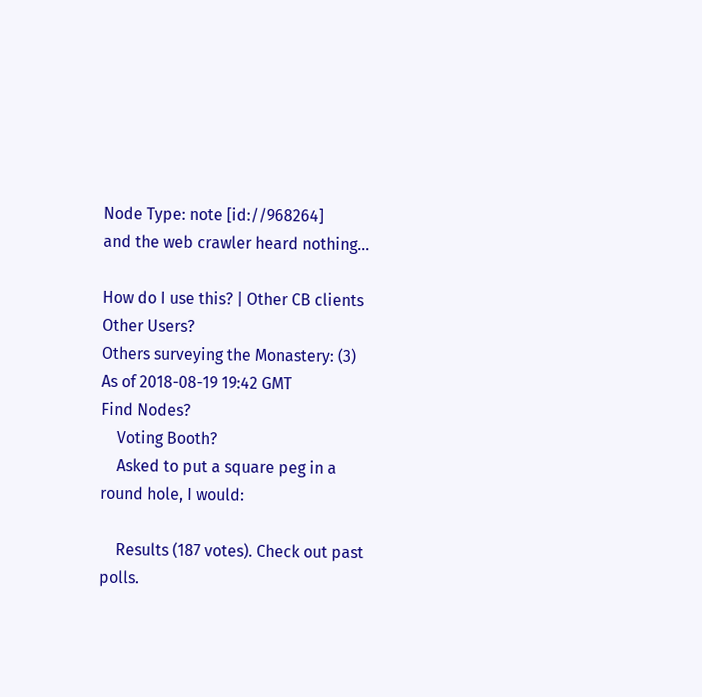Node Type: note [id://968264]
and the web crawler heard nothing...

How do I use this? | Other CB clients
Other Users?
Others surveying the Monastery: (3)
As of 2018-08-19 19:42 GMT
Find Nodes?
    Voting Booth?
    Asked to put a square peg in a round hole, I would:

    Results (187 votes). Check out past polls.